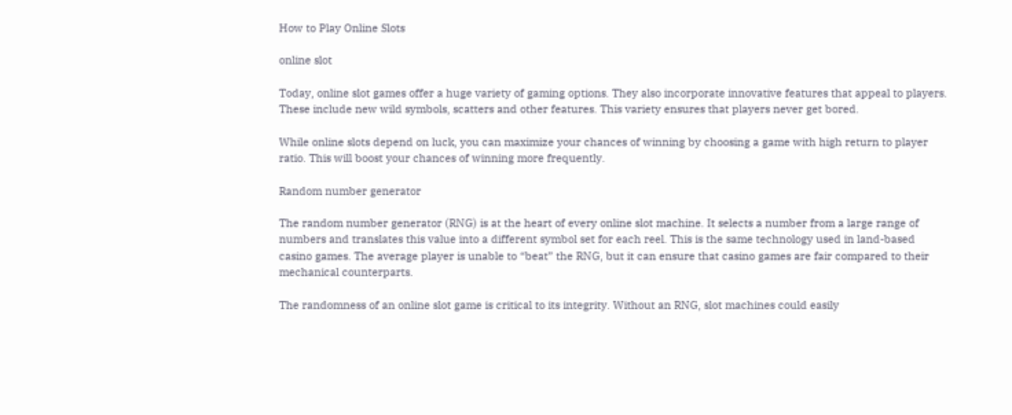How to Play Online Slots

online slot

Today, online slot games offer a huge variety of gaming options. They also incorporate innovative features that appeal to players. These include new wild symbols, scatters and other features. This variety ensures that players never get bored.

While online slots depend on luck, you can maximize your chances of winning by choosing a game with high return to player ratio. This will boost your chances of winning more frequently.

Random number generator

The random number generator (RNG) is at the heart of every online slot machine. It selects a number from a large range of numbers and translates this value into a different symbol set for each reel. This is the same technology used in land-based casino games. The average player is unable to “beat” the RNG, but it can ensure that casino games are fair compared to their mechanical counterparts.

The randomness of an online slot game is critical to its integrity. Without an RNG, slot machines could easily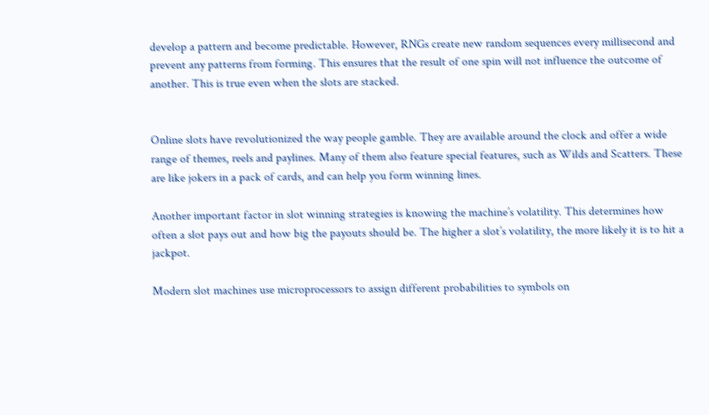develop a pattern and become predictable. However, RNGs create new random sequences every millisecond and prevent any patterns from forming. This ensures that the result of one spin will not influence the outcome of another. This is true even when the slots are stacked.


Online slots have revolutionized the way people gamble. They are available around the clock and offer a wide range of themes, reels and paylines. Many of them also feature special features, such as Wilds and Scatters. These are like jokers in a pack of cards, and can help you form winning lines.

Another important factor in slot winning strategies is knowing the machine’s volatility. This determines how often a slot pays out and how big the payouts should be. The higher a slot’s volatility, the more likely it is to hit a jackpot.

Modern slot machines use microprocessors to assign different probabilities to symbols on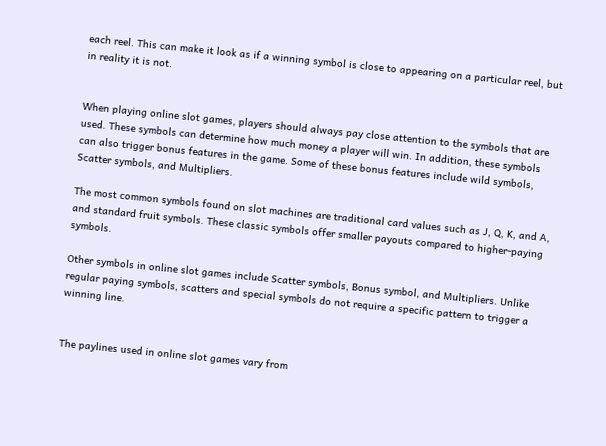each reel. This can make it look as if a winning symbol is close to appearing on a particular reel, but in reality it is not.


When playing online slot games, players should always pay close attention to the symbols that are used. These symbols can determine how much money a player will win. In addition, these symbols can also trigger bonus features in the game. Some of these bonus features include wild symbols, Scatter symbols, and Multipliers.

The most common symbols found on slot machines are traditional card values such as J, Q, K, and A, and standard fruit symbols. These classic symbols offer smaller payouts compared to higher-paying symbols.

Other symbols in online slot games include Scatter symbols, Bonus symbol, and Multipliers. Unlike regular paying symbols, scatters and special symbols do not require a specific pattern to trigger a winning line.


The paylines used in online slot games vary from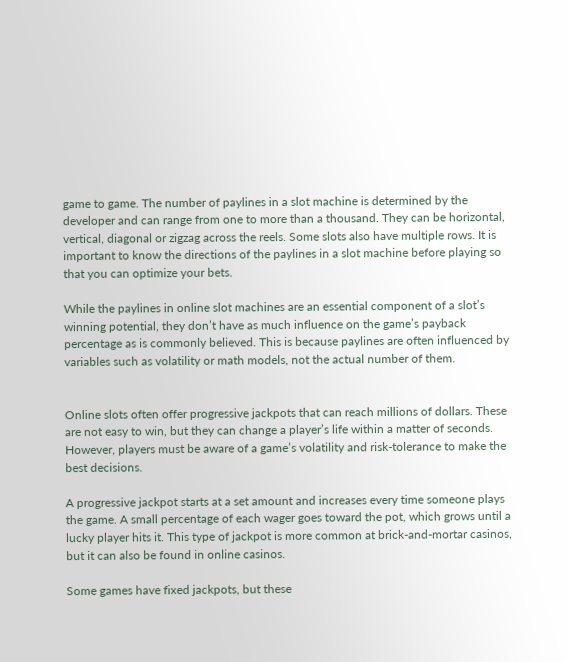game to game. The number of paylines in a slot machine is determined by the developer and can range from one to more than a thousand. They can be horizontal, vertical, diagonal or zigzag across the reels. Some slots also have multiple rows. It is important to know the directions of the paylines in a slot machine before playing so that you can optimize your bets.

While the paylines in online slot machines are an essential component of a slot’s winning potential, they don’t have as much influence on the game’s payback percentage as is commonly believed. This is because paylines are often influenced by variables such as volatility or math models, not the actual number of them.


Online slots often offer progressive jackpots that can reach millions of dollars. These are not easy to win, but they can change a player’s life within a matter of seconds. However, players must be aware of a game’s volatility and risk-tolerance to make the best decisions.

A progressive jackpot starts at a set amount and increases every time someone plays the game. A small percentage of each wager goes toward the pot, which grows until a lucky player hits it. This type of jackpot is more common at brick-and-mortar casinos, but it can also be found in online casinos.

Some games have fixed jackpots, but these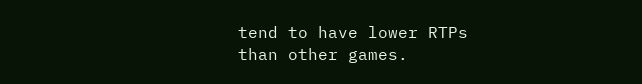tend to have lower RTPs than other games.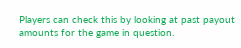Players can check this by looking at past payout amounts for the game in question.